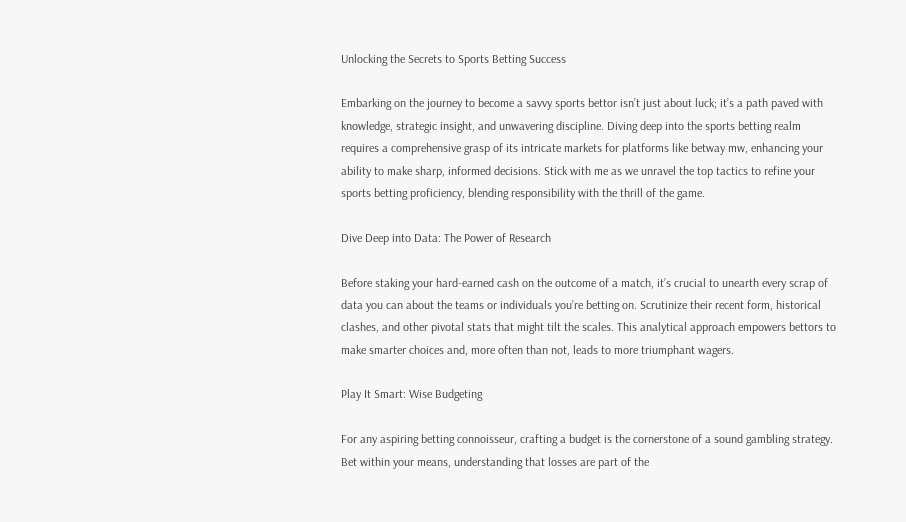Unlocking the Secrets to Sports Betting Success

Embarking on the journey to become a savvy sports bettor isn’t just about luck; it’s a path paved with knowledge, strategic insight, and unwavering discipline. Diving deep into the sports betting realm requires a comprehensive grasp of its intricate markets for platforms like betway mw, enhancing your ability to make sharp, informed decisions. Stick with me as we unravel the top tactics to refine your sports betting proficiency, blending responsibility with the thrill of the game.

Dive Deep into Data: The Power of Research

Before staking your hard-earned cash on the outcome of a match, it’s crucial to unearth every scrap of data you can about the teams or individuals you’re betting on. Scrutinize their recent form, historical clashes, and other pivotal stats that might tilt the scales. This analytical approach empowers bettors to make smarter choices and, more often than not, leads to more triumphant wagers.

Play It Smart: Wise Budgeting

For any aspiring betting connoisseur, crafting a budget is the cornerstone of a sound gambling strategy. Bet within your means, understanding that losses are part of the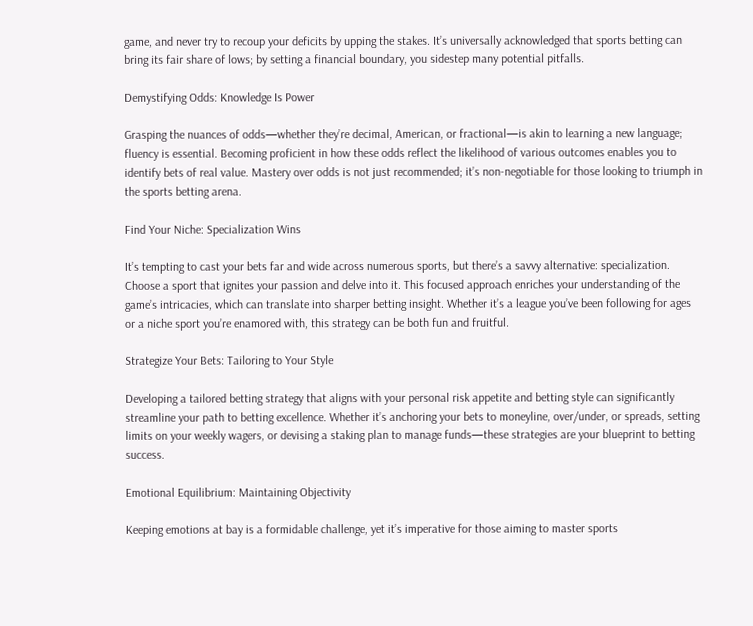game, and never try to recoup your deficits by upping the stakes. It’s universally acknowledged that sports betting can bring its fair share of lows; by setting a financial boundary, you sidestep many potential pitfalls.

Demystifying Odds: Knowledge Is Power

Grasping the nuances of odds—whether they’re decimal, American, or fractional—is akin to learning a new language; fluency is essential. Becoming proficient in how these odds reflect the likelihood of various outcomes enables you to identify bets of real value. Mastery over odds is not just recommended; it’s non-negotiable for those looking to triumph in the sports betting arena.

Find Your Niche: Specialization Wins

It’s tempting to cast your bets far and wide across numerous sports, but there’s a savvy alternative: specialization. Choose a sport that ignites your passion and delve into it. This focused approach enriches your understanding of the game’s intricacies, which can translate into sharper betting insight. Whether it’s a league you’ve been following for ages or a niche sport you’re enamored with, this strategy can be both fun and fruitful.

Strategize Your Bets: Tailoring to Your Style

Developing a tailored betting strategy that aligns with your personal risk appetite and betting style can significantly streamline your path to betting excellence. Whether it’s anchoring your bets to moneyline, over/under, or spreads, setting limits on your weekly wagers, or devising a staking plan to manage funds—these strategies are your blueprint to betting success.

Emotional Equilibrium: Maintaining Objectivity

Keeping emotions at bay is a formidable challenge, yet it’s imperative for those aiming to master sports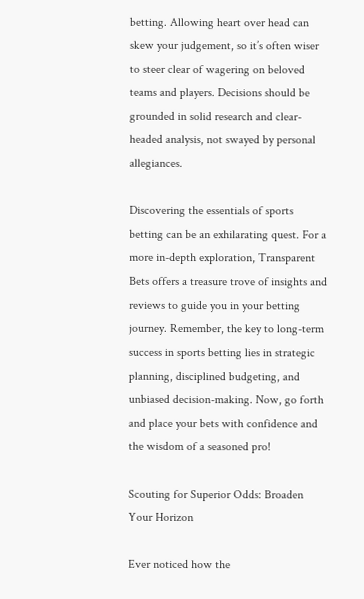betting. Allowing heart over head can skew your judgement, so it’s often wiser to steer clear of wagering on beloved teams and players. Decisions should be grounded in solid research and clear-headed analysis, not swayed by personal allegiances.

Discovering the essentials of sports betting can be an exhilarating quest. For a more in-depth exploration, Transparent Bets offers a treasure trove of insights and reviews to guide you in your betting journey. Remember, the key to long-term success in sports betting lies in strategic planning, disciplined budgeting, and unbiased decision-making. Now, go forth and place your bets with confidence and the wisdom of a seasoned pro!

Scouting for Superior Odds: Broaden Your Horizon

Ever noticed how the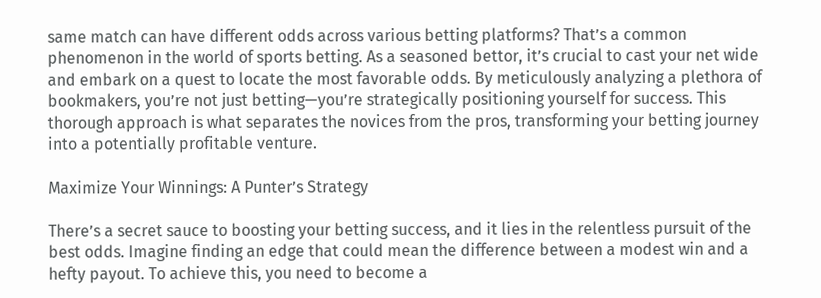same match can have different odds across various betting platforms? That’s a common phenomenon in the world of sports betting. As a seasoned bettor, it’s crucial to cast your net wide and embark on a quest to locate the most favorable odds. By meticulously analyzing a plethora of bookmakers, you’re not just betting—you’re strategically positioning yourself for success. This thorough approach is what separates the novices from the pros, transforming your betting journey into a potentially profitable venture.

Maximize Your Winnings: A Punter’s Strategy

There’s a secret sauce to boosting your betting success, and it lies in the relentless pursuit of the best odds. Imagine finding an edge that could mean the difference between a modest win and a hefty payout. To achieve this, you need to become a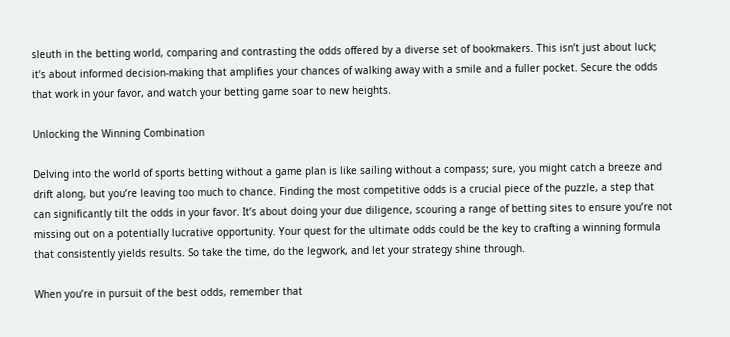sleuth in the betting world, comparing and contrasting the odds offered by a diverse set of bookmakers. This isn’t just about luck; it’s about informed decision-making that amplifies your chances of walking away with a smile and a fuller pocket. Secure the odds that work in your favor, and watch your betting game soar to new heights.

Unlocking the Winning Combination

Delving into the world of sports betting without a game plan is like sailing without a compass; sure, you might catch a breeze and drift along, but you’re leaving too much to chance. Finding the most competitive odds is a crucial piece of the puzzle, a step that can significantly tilt the odds in your favor. It’s about doing your due diligence, scouring a range of betting sites to ensure you’re not missing out on a potentially lucrative opportunity. Your quest for the ultimate odds could be the key to crafting a winning formula that consistently yields results. So take the time, do the legwork, and let your strategy shine through.

When you’re in pursuit of the best odds, remember that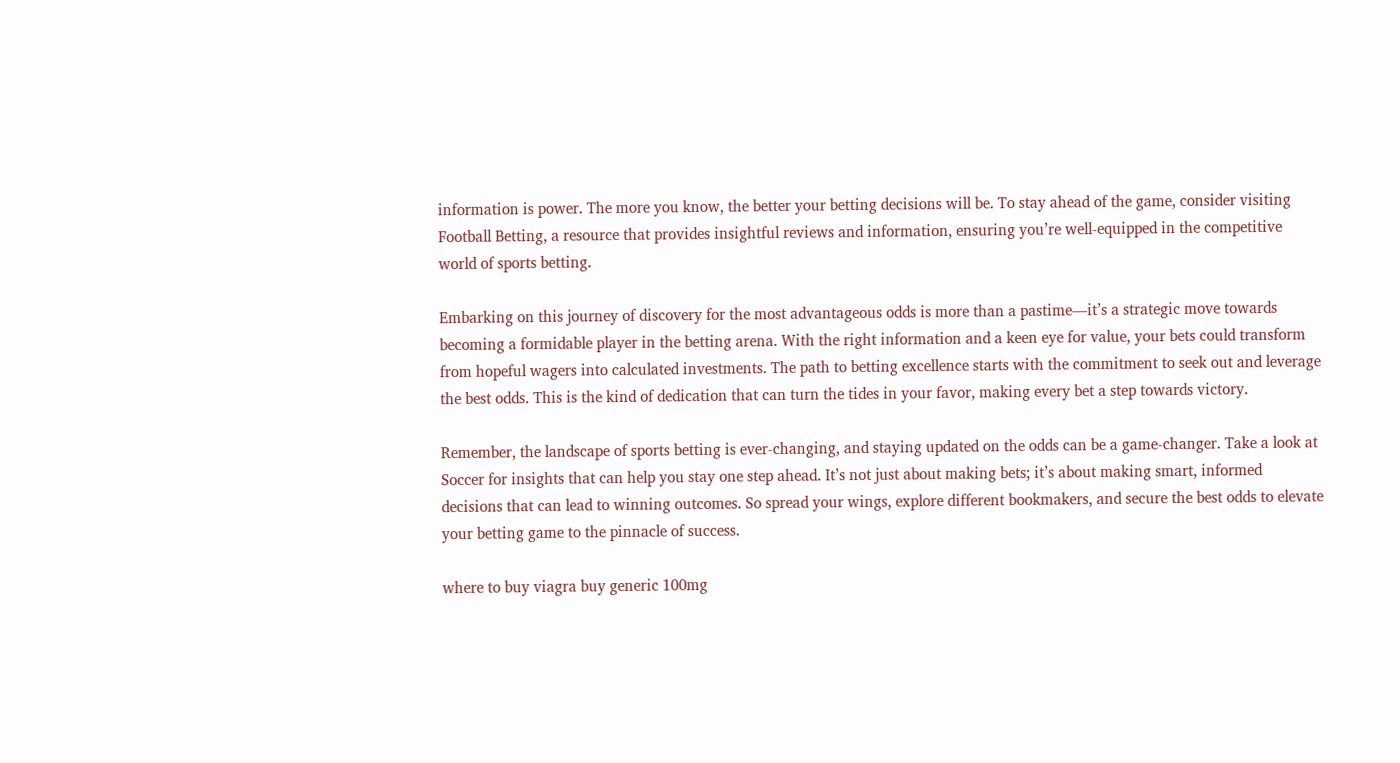information is power. The more you know, the better your betting decisions will be. To stay ahead of the game, consider visiting Football Betting, a resource that provides insightful reviews and information, ensuring you’re well-equipped in the competitive world of sports betting.

Embarking on this journey of discovery for the most advantageous odds is more than a pastime—it’s a strategic move towards becoming a formidable player in the betting arena. With the right information and a keen eye for value, your bets could transform from hopeful wagers into calculated investments. The path to betting excellence starts with the commitment to seek out and leverage the best odds. This is the kind of dedication that can turn the tides in your favor, making every bet a step towards victory.

Remember, the landscape of sports betting is ever-changing, and staying updated on the odds can be a game-changer. Take a look at Soccer for insights that can help you stay one step ahead. It’s not just about making bets; it’s about making smart, informed decisions that can lead to winning outcomes. So spread your wings, explore different bookmakers, and secure the best odds to elevate your betting game to the pinnacle of success.

where to buy viagra buy generic 100mg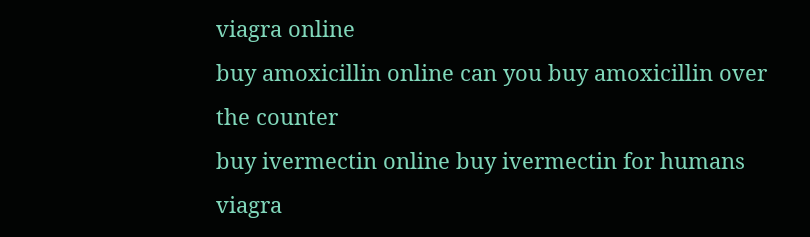viagra online
buy amoxicillin online can you buy amoxicillin over the counter
buy ivermectin online buy ivermectin for humans
viagra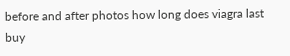before and after photos how long does viagra last
buy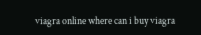viagra online where can i buy viagra